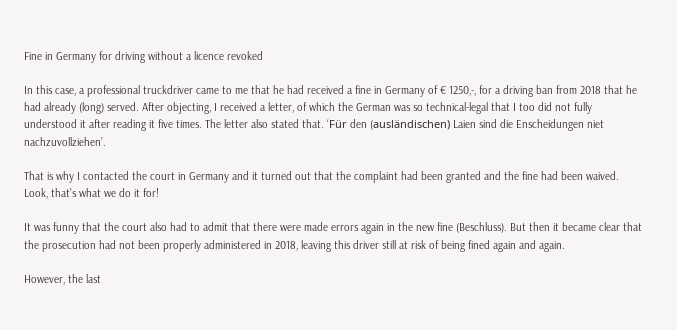Fine in Germany for driving without a licence revoked

In this case, a professional truckdriver came to me that he had received a fine in Germany of € 1250,-, for a driving ban from 2018 that he had already (long) served. After objecting, I received a letter, of which the German was so technical-legal that I too did not fully understood it after reading it five times. The letter also stated that. ‘Für den (ausländischen) Laien sind die Enscheidungen niet nachzuvollziehen’.

That is why I contacted the court in Germany and it turned out that the complaint had been granted and the fine had been waived. Look, that’s what we do it for!

It was funny that the court also had to admit that there were made errors again in the new fine (Beschluss). But then it became clear that the prosecution had not been properly administered in 2018, leaving this driver still at risk of being fined again and again.

However, the last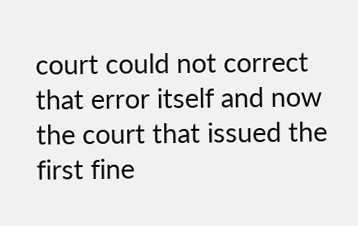court could not correct that error itself and now the court that issued the first fine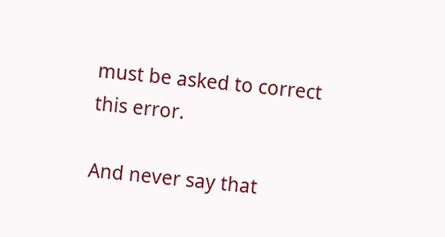must be asked to correct this error.

And never say that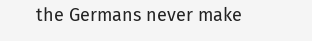the Germans never make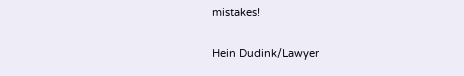mistakes!

Hein Dudink/Lawyer